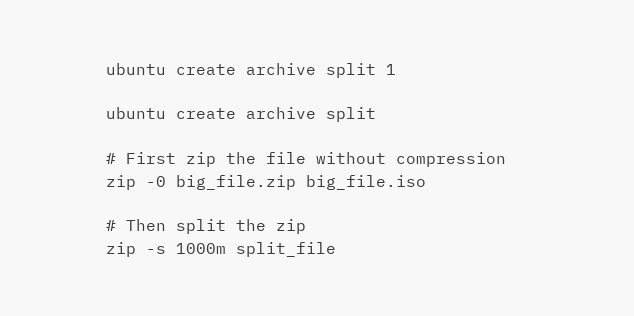ubuntu create archive split 1

ubuntu create archive split

# First zip the file without compression
zip -0 big_file.zip big_file.iso

# Then split the zip
zip -s 1000m split_file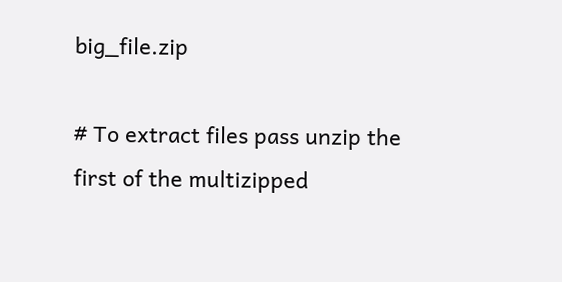big_file.zip

# To extract files pass unzip the first of the multizipped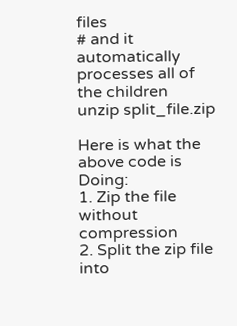files
# and it automatically processes all of the children
unzip split_file.zip

Here is what the above code is Doing:
1. Zip the file without compression
2. Split the zip file into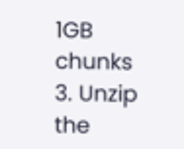1GB chunks
3. Unzip the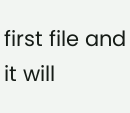first file and it will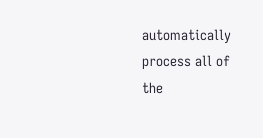automatically process all of the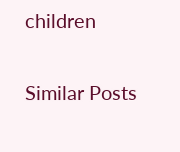children

Similar Posts